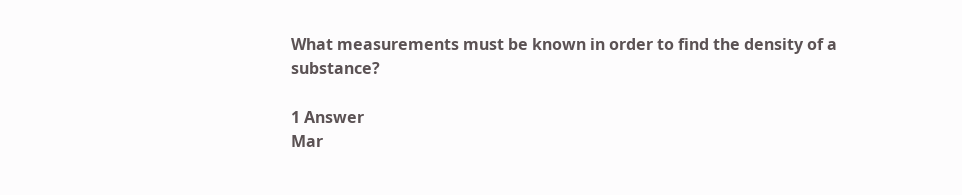What measurements must be known in order to find the density of a substance?

1 Answer
Mar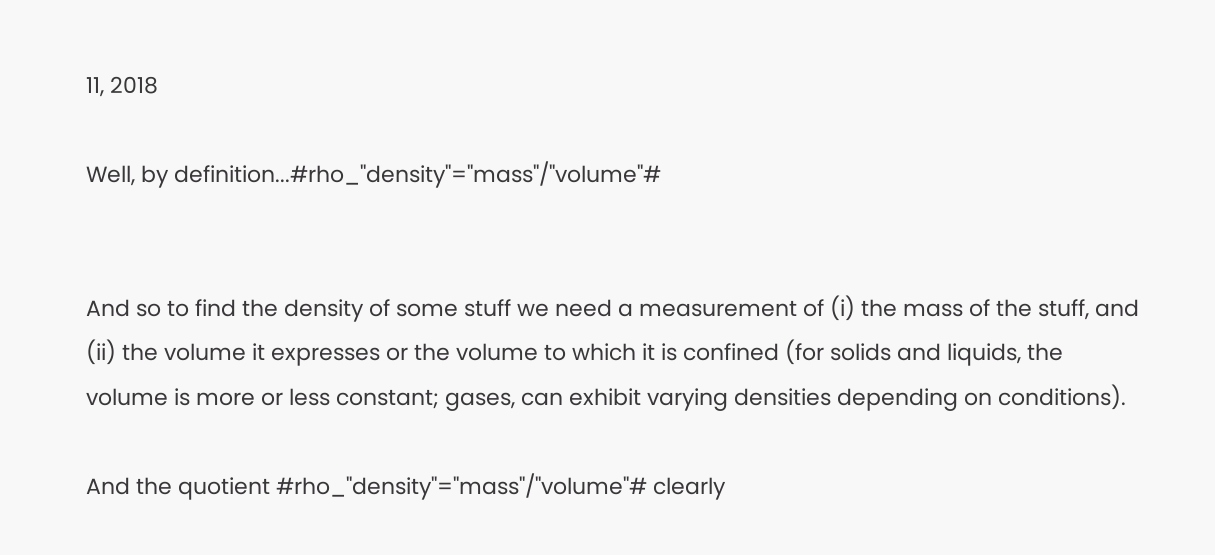11, 2018

Well, by definition...#rho_"density"="mass"/"volume"#


And so to find the density of some stuff we need a measurement of (i) the mass of the stuff, and (ii) the volume it expresses or the volume to which it is confined (for solids and liquids, the volume is more or less constant; gases, can exhibit varying densities depending on conditions).

And the quotient #rho_"density"="mass"/"volume"# clearly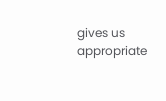gives us appropriate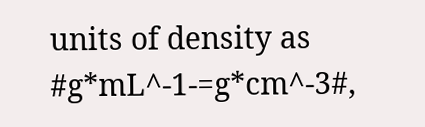units of density as #g*mL^-1-=g*cm^-3#,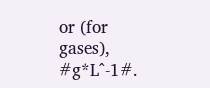or (for gases), #g*L^-1#.